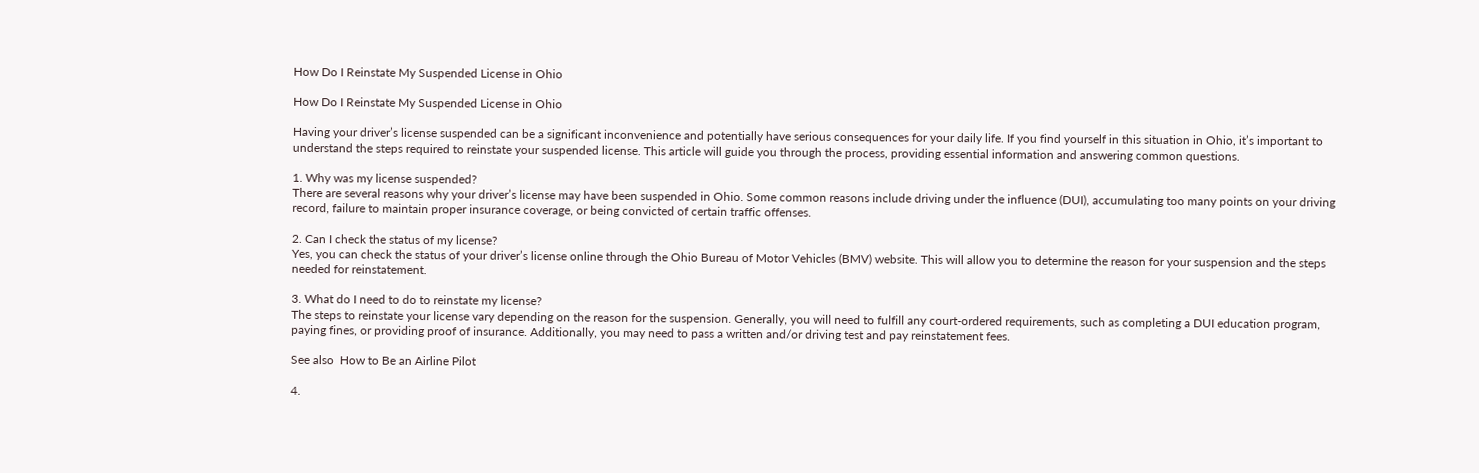How Do I Reinstate My Suspended License in Ohio

How Do I Reinstate My Suspended License in Ohio

Having your driver’s license suspended can be a significant inconvenience and potentially have serious consequences for your daily life. If you find yourself in this situation in Ohio, it’s important to understand the steps required to reinstate your suspended license. This article will guide you through the process, providing essential information and answering common questions.

1. Why was my license suspended?
There are several reasons why your driver’s license may have been suspended in Ohio. Some common reasons include driving under the influence (DUI), accumulating too many points on your driving record, failure to maintain proper insurance coverage, or being convicted of certain traffic offenses.

2. Can I check the status of my license?
Yes, you can check the status of your driver’s license online through the Ohio Bureau of Motor Vehicles (BMV) website. This will allow you to determine the reason for your suspension and the steps needed for reinstatement.

3. What do I need to do to reinstate my license?
The steps to reinstate your license vary depending on the reason for the suspension. Generally, you will need to fulfill any court-ordered requirements, such as completing a DUI education program, paying fines, or providing proof of insurance. Additionally, you may need to pass a written and/or driving test and pay reinstatement fees.

See also  How to Be an Airline Pilot

4.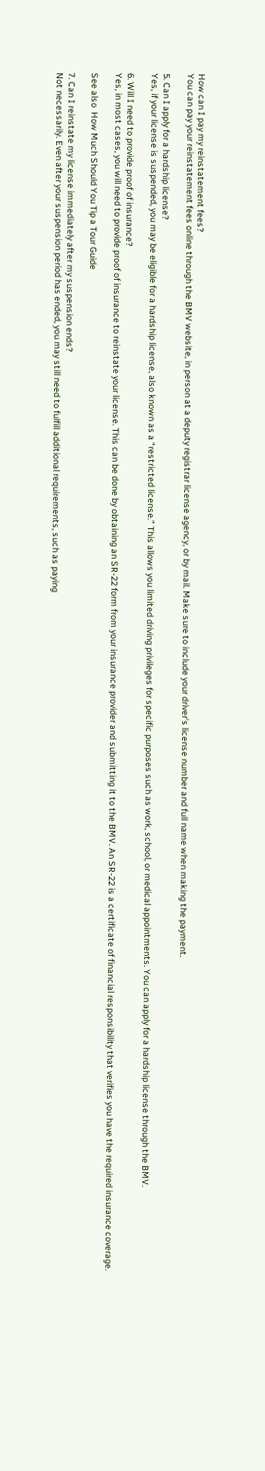How can I pay my reinstatement fees?
You can pay your reinstatement fees online through the BMV website, in person at a deputy registrar license agency, or by mail. Make sure to include your driver’s license number and full name when making the payment.

5. Can I apply for a hardship license?
Yes, if your license is suspended, you may be eligible for a hardship license, also known as a “restricted license.” This allows you limited driving privileges for specific purposes such as work, school, or medical appointments. You can apply for a hardship license through the BMV.

6. Will I need to provide proof of insurance?
Yes, in most cases, you will need to provide proof of insurance to reinstate your license. This can be done by obtaining an SR-22 form from your insurance provider and submitting it to the BMV. An SR-22 is a certificate of financial responsibility that verifies you have the required insurance coverage.

See also  How Much Should You Tip a Tour Guide

7. Can I reinstate my license immediately after my suspension ends?
Not necessarily. Even after your suspension period has ended, you may still need to fulfill additional requirements, such as paying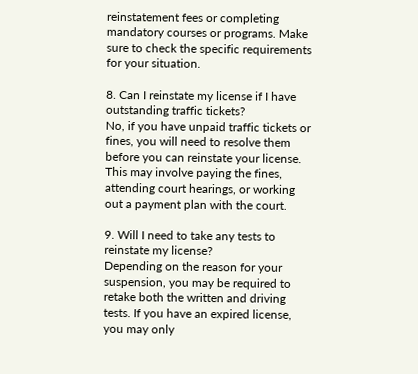reinstatement fees or completing mandatory courses or programs. Make sure to check the specific requirements for your situation.

8. Can I reinstate my license if I have outstanding traffic tickets?
No, if you have unpaid traffic tickets or fines, you will need to resolve them before you can reinstate your license. This may involve paying the fines, attending court hearings, or working out a payment plan with the court.

9. Will I need to take any tests to reinstate my license?
Depending on the reason for your suspension, you may be required to retake both the written and driving tests. If you have an expired license, you may only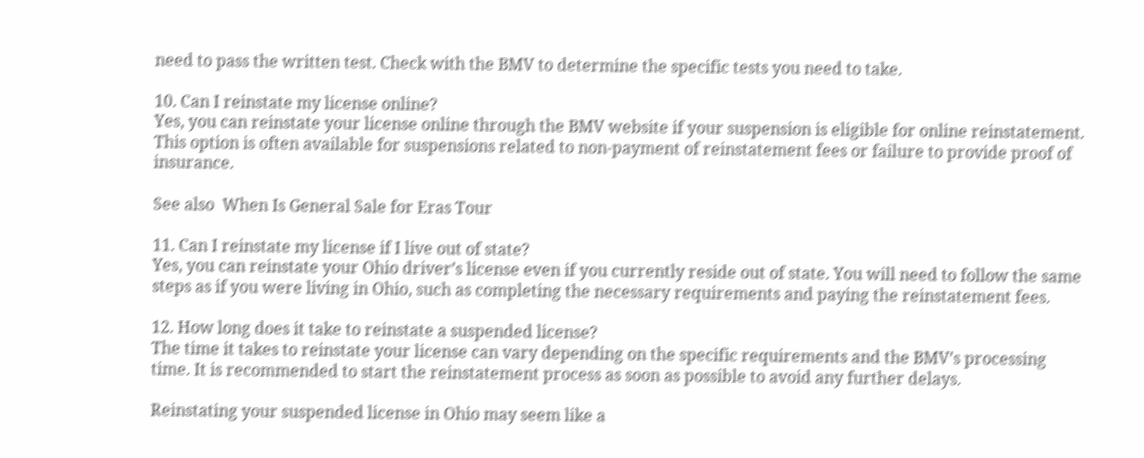need to pass the written test. Check with the BMV to determine the specific tests you need to take.

10. Can I reinstate my license online?
Yes, you can reinstate your license online through the BMV website if your suspension is eligible for online reinstatement. This option is often available for suspensions related to non-payment of reinstatement fees or failure to provide proof of insurance.

See also  When Is General Sale for Eras Tour

11. Can I reinstate my license if I live out of state?
Yes, you can reinstate your Ohio driver’s license even if you currently reside out of state. You will need to follow the same steps as if you were living in Ohio, such as completing the necessary requirements and paying the reinstatement fees.

12. How long does it take to reinstate a suspended license?
The time it takes to reinstate your license can vary depending on the specific requirements and the BMV’s processing time. It is recommended to start the reinstatement process as soon as possible to avoid any further delays.

Reinstating your suspended license in Ohio may seem like a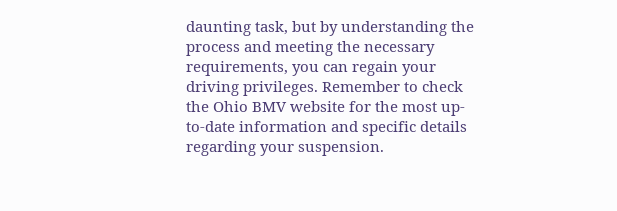daunting task, but by understanding the process and meeting the necessary requirements, you can regain your driving privileges. Remember to check the Ohio BMV website for the most up-to-date information and specific details regarding your suspension.